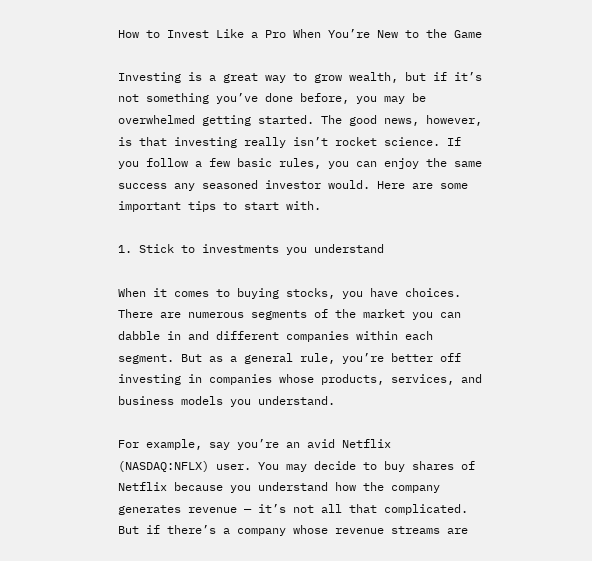How to Invest Like a Pro When You’re New to the Game

Investing is a great way to grow wealth, but if it’s not something you’ve done before, you may be overwhelmed getting started. The good news, however, is that investing really isn’t rocket science. If you follow a few basic rules, you can enjoy the same success any seasoned investor would. Here are some important tips to start with.

1. Stick to investments you understand

When it comes to buying stocks, you have choices. There are numerous segments of the market you can dabble in and different companies within each segment. But as a general rule, you’re better off investing in companies whose products, services, and business models you understand.

For example, say you’re an avid Netflix (NASDAQ:NFLX) user. You may decide to buy shares of Netflix because you understand how the company generates revenue — it’s not all that complicated. But if there’s a company whose revenue streams are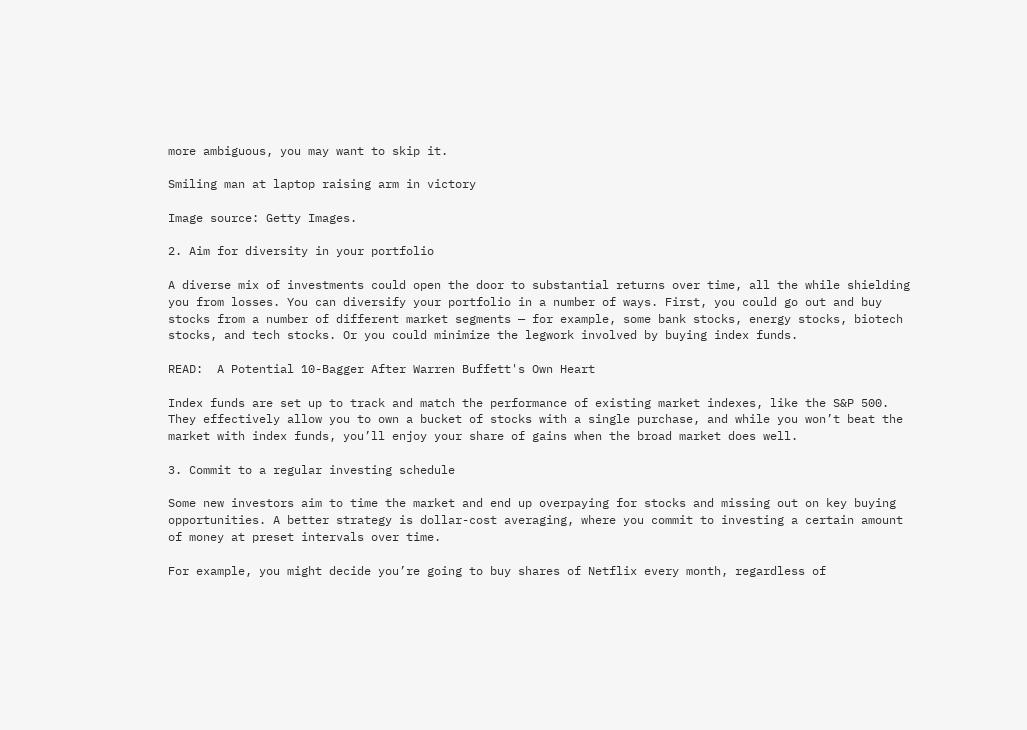more ambiguous, you may want to skip it.

Smiling man at laptop raising arm in victory

Image source: Getty Images.

2. Aim for diversity in your portfolio

A diverse mix of investments could open the door to substantial returns over time, all the while shielding you from losses. You can diversify your portfolio in a number of ways. First, you could go out and buy stocks from a number of different market segments — for example, some bank stocks, energy stocks, biotech stocks, and tech stocks. Or you could minimize the legwork involved by buying index funds.

READ:  A Potential 10-Bagger After Warren Buffett's Own Heart

Index funds are set up to track and match the performance of existing market indexes, like the S&P 500. They effectively allow you to own a bucket of stocks with a single purchase, and while you won’t beat the market with index funds, you’ll enjoy your share of gains when the broad market does well.

3. Commit to a regular investing schedule

Some new investors aim to time the market and end up overpaying for stocks and missing out on key buying opportunities. A better strategy is dollar-cost averaging, where you commit to investing a certain amount of money at preset intervals over time.

For example, you might decide you’re going to buy shares of Netflix every month, regardless of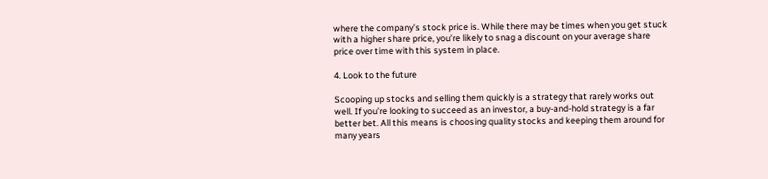where the company’s stock price is. While there may be times when you get stuck with a higher share price, you’re likely to snag a discount on your average share price over time with this system in place.

4. Look to the future

Scooping up stocks and selling them quickly is a strategy that rarely works out well. If you’re looking to succeed as an investor, a buy-and-hold strategy is a far better bet. All this means is choosing quality stocks and keeping them around for many years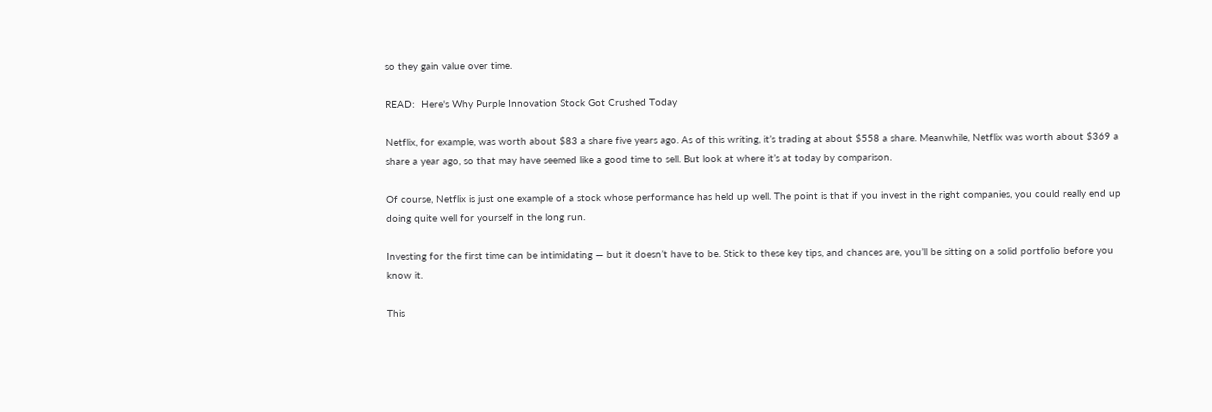so they gain value over time.

READ:  Here's Why Purple Innovation Stock Got Crushed Today

Netflix, for example, was worth about $83 a share five years ago. As of this writing, it’s trading at about $558 a share. Meanwhile, Netflix was worth about $369 a share a year ago, so that may have seemed like a good time to sell. But look at where it’s at today by comparison.

Of course, Netflix is just one example of a stock whose performance has held up well. The point is that if you invest in the right companies, you could really end up doing quite well for yourself in the long run.

Investing for the first time can be intimidating — but it doesn’t have to be. Stick to these key tips, and chances are, you’ll be sitting on a solid portfolio before you know it.

This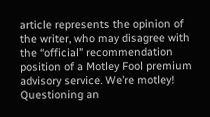article represents the opinion of the writer, who may disagree with the “official” recommendation position of a Motley Fool premium advisory service. We’re motley! Questioning an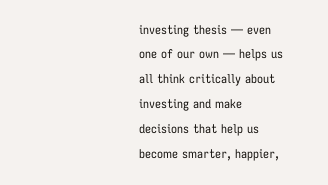investing thesis — even one of our own — helps us all think critically about investing and make decisions that help us become smarter, happier,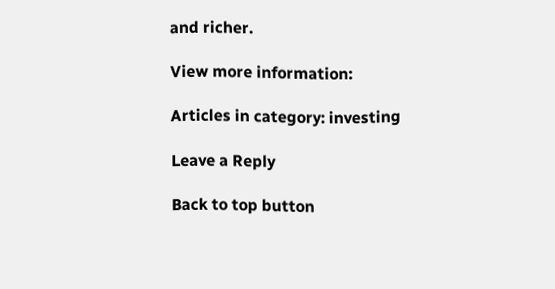and richer.

View more information:

Articles in category: investing

Leave a Reply

Back to top button